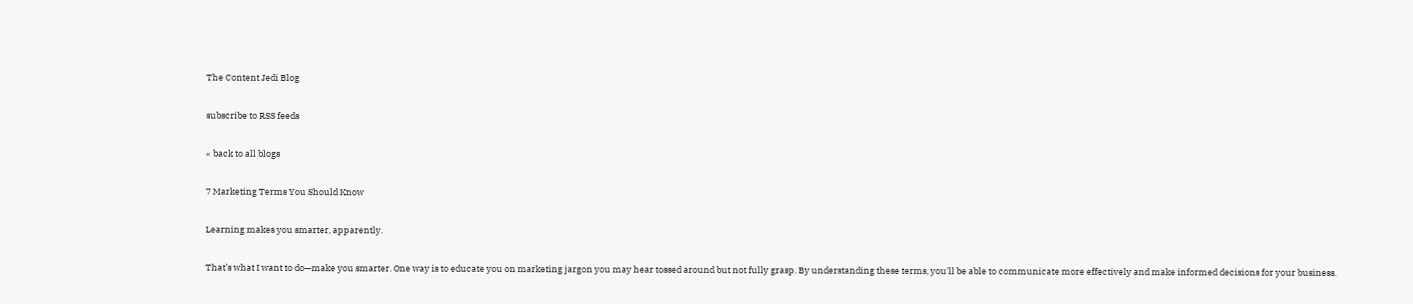The Content Jedi Blog

subscribe to RSS feeds

« back to all blogs

7 Marketing Terms You Should Know

Learning makes you smarter, apparently.

That’s what I want to do—make you smarter. One way is to educate you on marketing jargon you may hear tossed around but not fully grasp. By understanding these terms, you'll be able to communicate more effectively and make informed decisions for your business.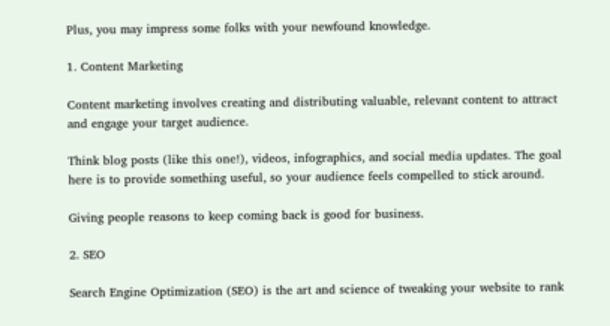Plus, you may impress some folks with your newfound knowledge.

1. Content Marketing

Content marketing involves creating and distributing valuable, relevant content to attract and engage your target audience.

Think blog posts (like this one!), videos, infographics, and social media updates. The goal here is to provide something useful, so your audience feels compelled to stick around.

Giving people reasons to keep coming back is good for business.

2. SEO

Search Engine Optimization (SEO) is the art and science of tweaking your website to rank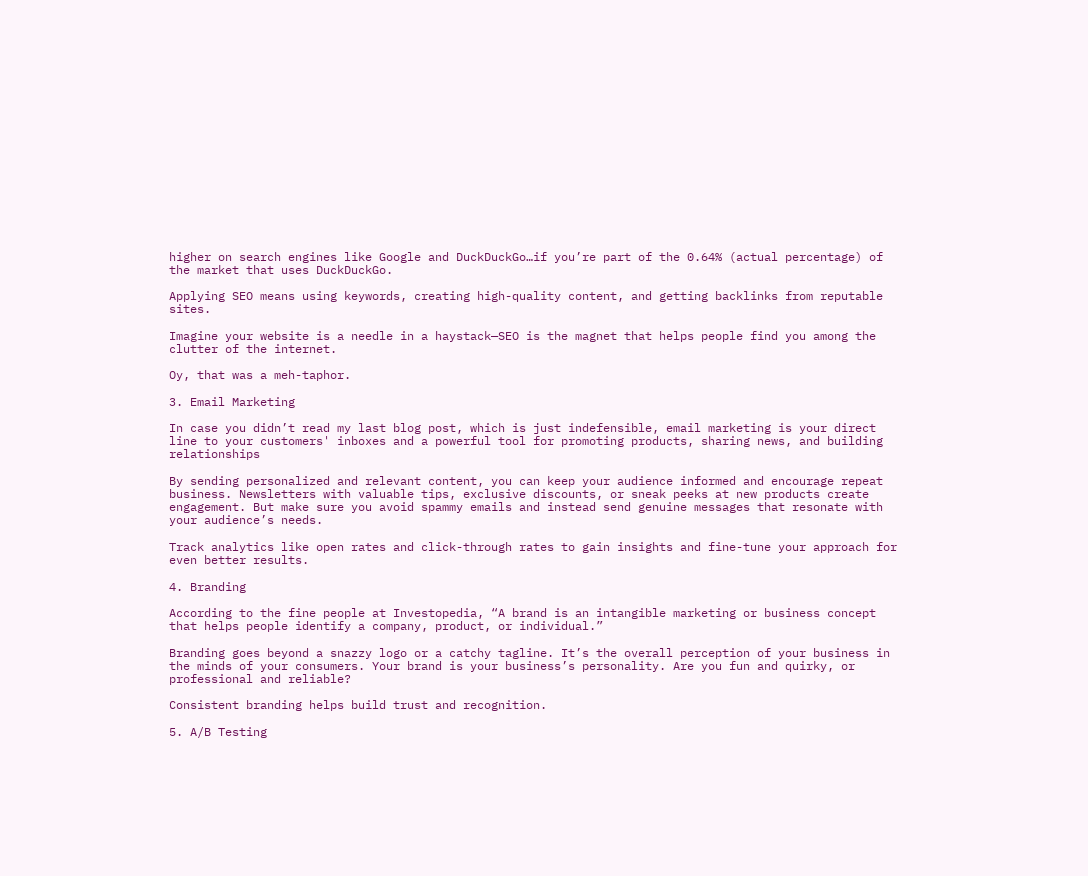higher on search engines like Google and DuckDuckGo…if you’re part of the 0.64% (actual percentage) of the market that uses DuckDuckGo.

Applying SEO means using keywords, creating high-quality content, and getting backlinks from reputable sites.

Imagine your website is a needle in a haystack—SEO is the magnet that helps people find you among the clutter of the internet.

Oy, that was a meh-taphor.

3. Email Marketing

In case you didn’t read my last blog post, which is just indefensible, email marketing is your direct line to your customers' inboxes and a powerful tool for promoting products, sharing news, and building relationships

By sending personalized and relevant content, you can keep your audience informed and encourage repeat business. Newsletters with valuable tips, exclusive discounts, or sneak peeks at new products create engagement. But make sure you avoid spammy emails and instead send genuine messages that resonate with your audience’s needs.

Track analytics like open rates and click-through rates to gain insights and fine-tune your approach for even better results.

4. Branding

According to the fine people at Investopedia, “A brand is an intangible marketing or business concept that helps people identify a company, product, or individual.”

Branding goes beyond a snazzy logo or a catchy tagline. It’s the overall perception of your business in the minds of your consumers. Your brand is your business’s personality. Are you fun and quirky, or professional and reliable?

Consistent branding helps build trust and recognition.

5. A/B Testing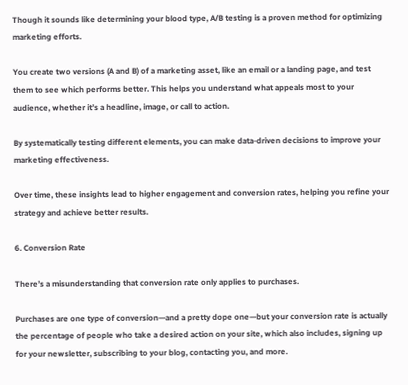Though it sounds like determining your blood type, A/B testing is a proven method for optimizing marketing efforts.

You create two versions (A and B) of a marketing asset, like an email or a landing page, and test them to see which performs better. This helps you understand what appeals most to your audience, whether it’s a headline, image, or call to action.

By systematically testing different elements, you can make data-driven decisions to improve your marketing effectiveness.

Over time, these insights lead to higher engagement and conversion rates, helping you refine your strategy and achieve better results.

6. Conversion Rate

There’s a misunderstanding that conversion rate only applies to purchases.

Purchases are one type of conversion—and a pretty dope one—but your conversion rate is actually the percentage of people who take a desired action on your site, which also includes, signing up for your newsletter, subscribing to your blog, contacting you, and more.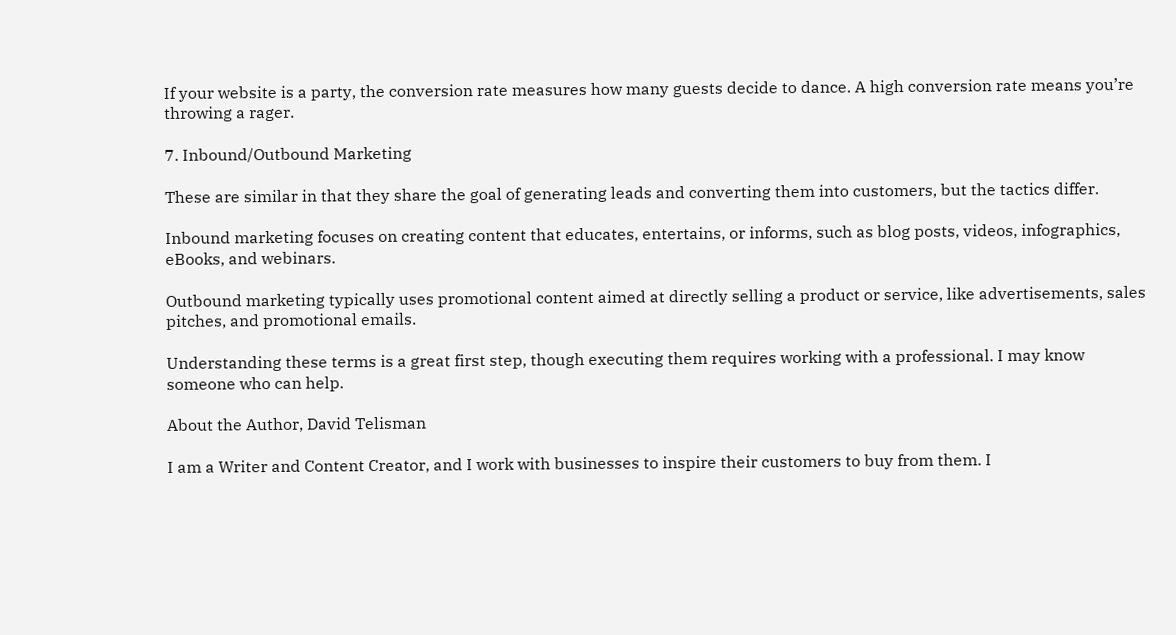If your website is a party, the conversion rate measures how many guests decide to dance. A high conversion rate means you’re throwing a rager.

7. Inbound/Outbound Marketing

These are similar in that they share the goal of generating leads and converting them into customers, but the tactics differ.

Inbound marketing focuses on creating content that educates, entertains, or informs, such as blog posts, videos, infographics, eBooks, and webinars.

Outbound marketing typically uses promotional content aimed at directly selling a product or service, like advertisements, sales pitches, and promotional emails.

Understanding these terms is a great first step, though executing them requires working with a professional. I may know someone who can help.

About the Author, David Telisman

I am a Writer and Content Creator, and I work with businesses to inspire their customers to buy from them. I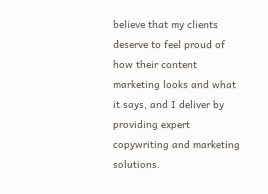believe that my clients deserve to feel proud of how their content marketing looks and what it says, and I deliver by providing expert copywriting and marketing solutions.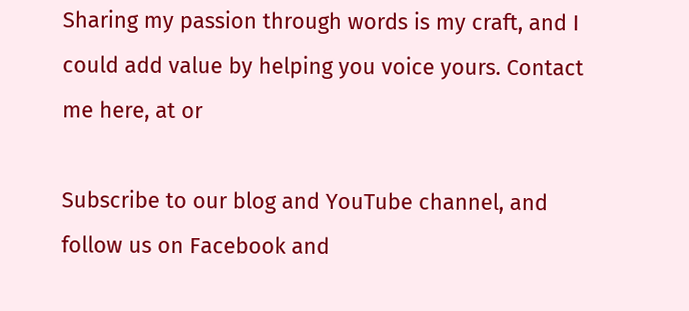Sharing my passion through words is my craft, and I could add value by helping you voice yours. Contact me here, at or

Subscribe to our blog and YouTube channel, and follow us on Facebook and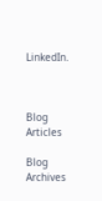LinkedIn.



Blog Articles

Blog Archives